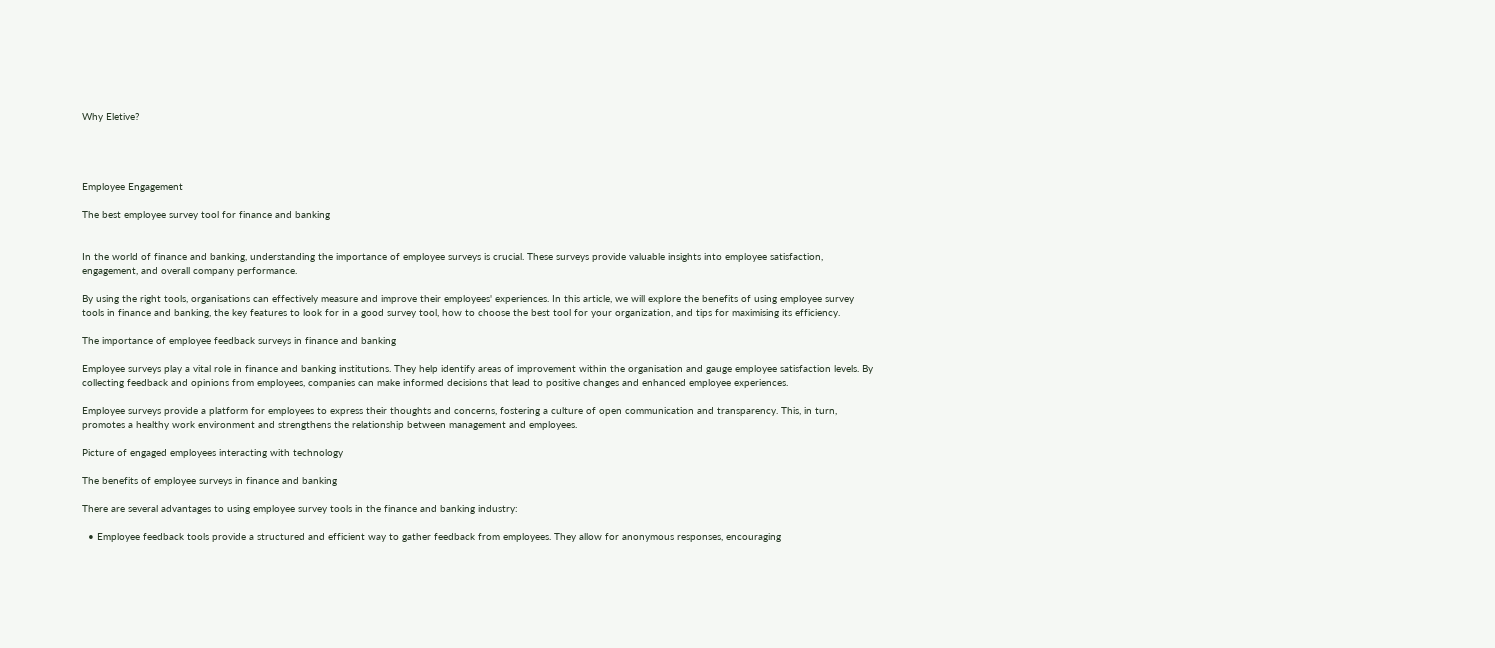Why Eletive?




Employee Engagement

The best employee survey tool for finance and banking


In the world of finance and banking, understanding the importance of employee surveys is crucial. These surveys provide valuable insights into employee satisfaction, engagement, and overall company performance.

By using the right tools, organisations can effectively measure and improve their employees' experiences. In this article, we will explore the benefits of using employee survey tools in finance and banking, the key features to look for in a good survey tool, how to choose the best tool for your organization, and tips for maximising its efficiency.

The importance of employee feedback surveys in finance and banking

Employee surveys play a vital role in finance and banking institutions. They help identify areas of improvement within the organisation and gauge employee satisfaction levels. By collecting feedback and opinions from employees, companies can make informed decisions that lead to positive changes and enhanced employee experiences.

Employee surveys provide a platform for employees to express their thoughts and concerns, fostering a culture of open communication and transparency. This, in turn, promotes a healthy work environment and strengthens the relationship between management and employees.

Picture of engaged employees interacting with technology

The benefits of employee surveys in finance and banking

There are several advantages to using employee survey tools in the finance and banking industry:

  • Employee feedback tools provide a structured and efficient way to gather feedback from employees. They allow for anonymous responses, encouraging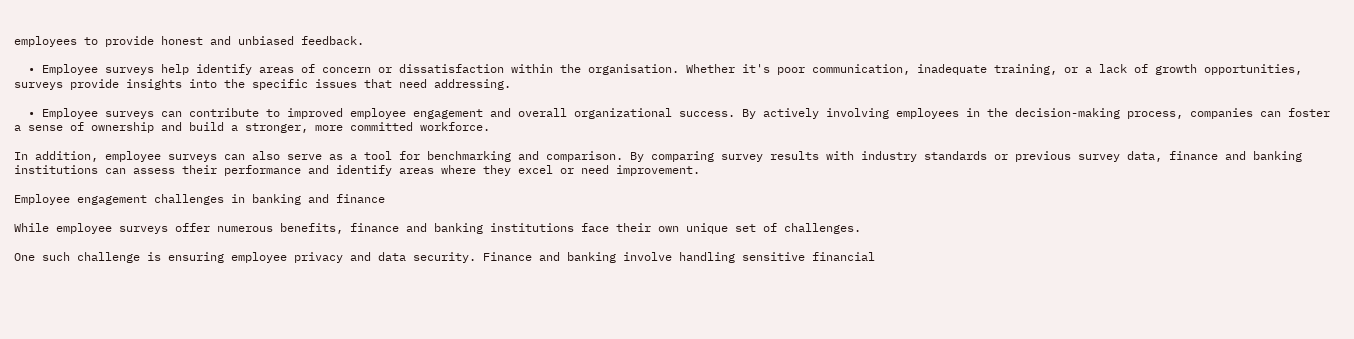employees to provide honest and unbiased feedback.

  • Employee surveys help identify areas of concern or dissatisfaction within the organisation. Whether it's poor communication, inadequate training, or a lack of growth opportunities, surveys provide insights into the specific issues that need addressing.

  • Employee surveys can contribute to improved employee engagement and overall organizational success. By actively involving employees in the decision-making process, companies can foster a sense of ownership and build a stronger, more committed workforce.

In addition, employee surveys can also serve as a tool for benchmarking and comparison. By comparing survey results with industry standards or previous survey data, finance and banking institutions can assess their performance and identify areas where they excel or need improvement.

Employee engagement challenges in banking and finance

While employee surveys offer numerous benefits, finance and banking institutions face their own unique set of challenges.

One such challenge is ensuring employee privacy and data security. Finance and banking involve handling sensitive financial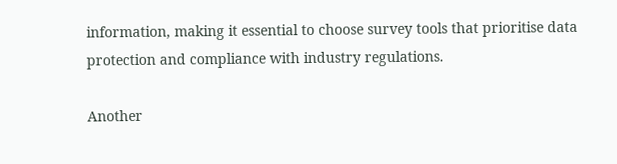information, making it essential to choose survey tools that prioritise data protection and compliance with industry regulations.

Another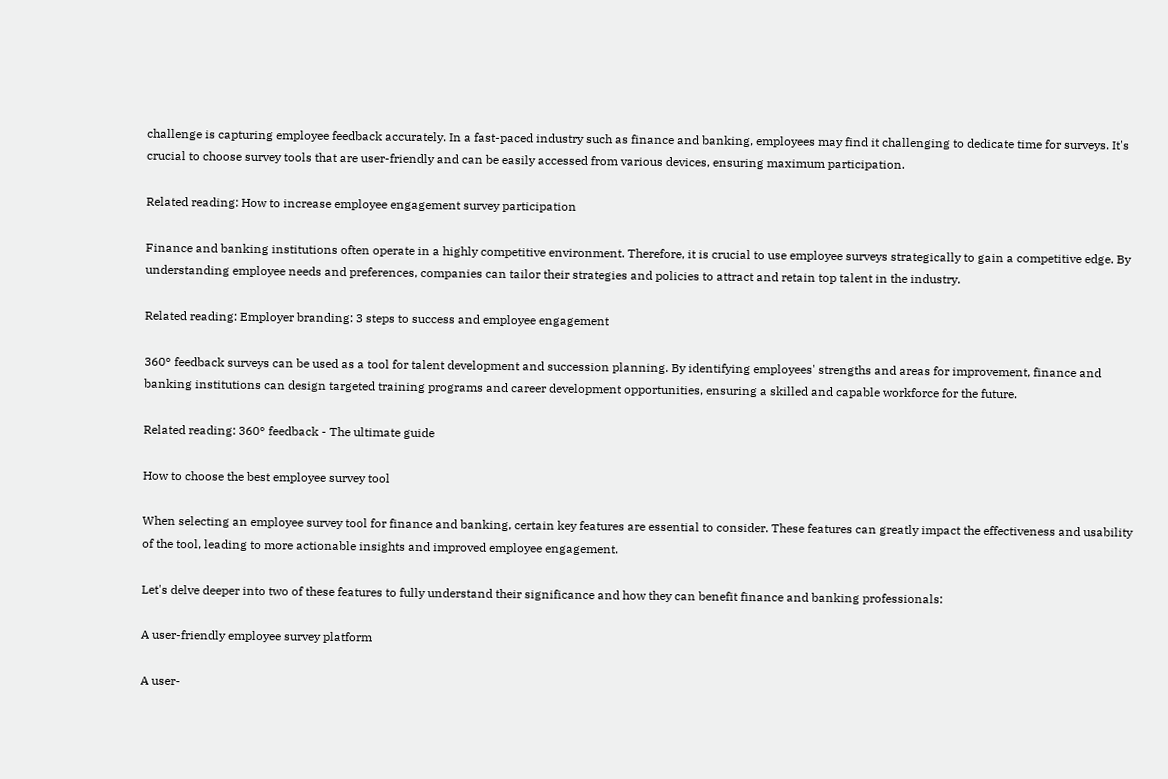challenge is capturing employee feedback accurately. In a fast-paced industry such as finance and banking, employees may find it challenging to dedicate time for surveys. It's crucial to choose survey tools that are user-friendly and can be easily accessed from various devices, ensuring maximum participation.

Related reading: How to increase employee engagement survey participation

Finance and banking institutions often operate in a highly competitive environment. Therefore, it is crucial to use employee surveys strategically to gain a competitive edge. By understanding employee needs and preferences, companies can tailor their strategies and policies to attract and retain top talent in the industry.

Related reading: Employer branding: 3 steps to success and employee engagement

360° feedback surveys can be used as a tool for talent development and succession planning. By identifying employees' strengths and areas for improvement, finance and banking institutions can design targeted training programs and career development opportunities, ensuring a skilled and capable workforce for the future.

Related reading: 360° feedback - The ultimate guide

How to choose the best employee survey tool

When selecting an employee survey tool for finance and banking, certain key features are essential to consider. These features can greatly impact the effectiveness and usability of the tool, leading to more actionable insights and improved employee engagement.

Let's delve deeper into two of these features to fully understand their significance and how they can benefit finance and banking professionals:

A user-friendly employee survey platform

A user-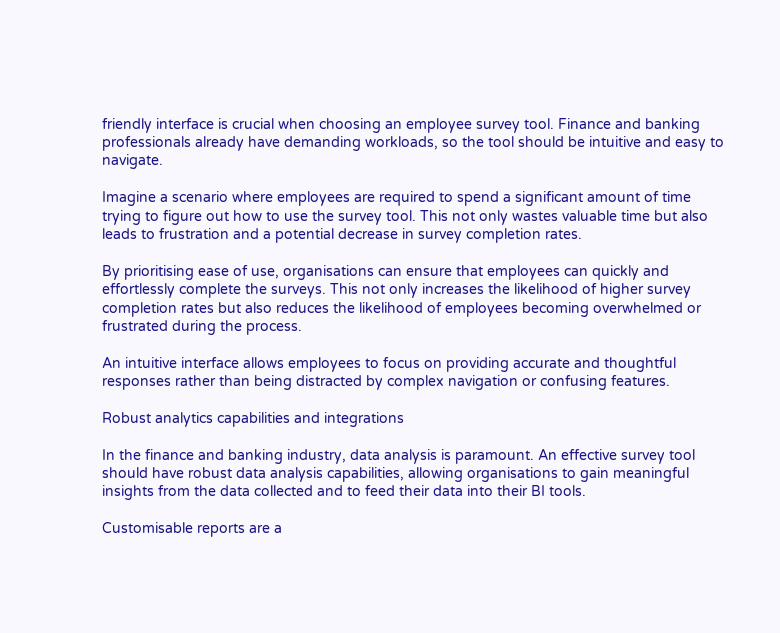friendly interface is crucial when choosing an employee survey tool. Finance and banking professionals already have demanding workloads, so the tool should be intuitive and easy to navigate.

Imagine a scenario where employees are required to spend a significant amount of time trying to figure out how to use the survey tool. This not only wastes valuable time but also leads to frustration and a potential decrease in survey completion rates.

By prioritising ease of use, organisations can ensure that employees can quickly and effortlessly complete the surveys. This not only increases the likelihood of higher survey completion rates but also reduces the likelihood of employees becoming overwhelmed or frustrated during the process.

An intuitive interface allows employees to focus on providing accurate and thoughtful responses rather than being distracted by complex navigation or confusing features.

Robust analytics capabilities and integrations

In the finance and banking industry, data analysis is paramount. An effective survey tool should have robust data analysis capabilities, allowing organisations to gain meaningful insights from the data collected and to feed their data into their BI tools.

Customisable reports are a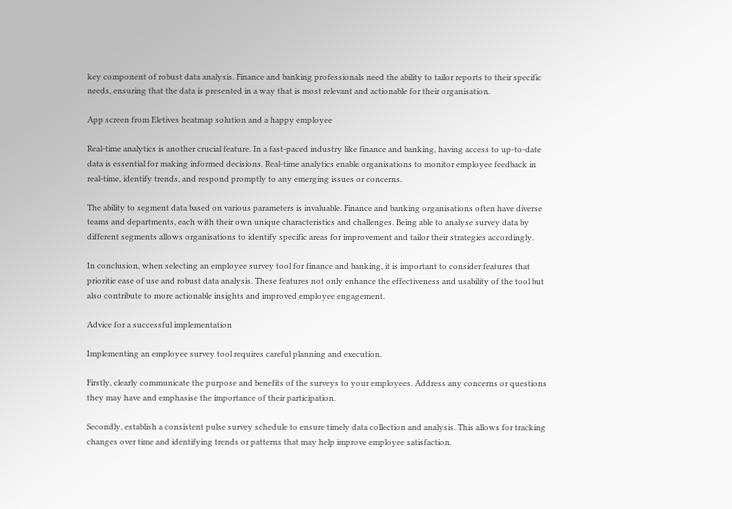key component of robust data analysis. Finance and banking professionals need the ability to tailor reports to their specific needs, ensuring that the data is presented in a way that is most relevant and actionable for their organisation.

App screen from Eletives heatmap solution and a happy employee

Real-time analytics is another crucial feature. In a fast-paced industry like finance and banking, having access to up-to-date data is essential for making informed decisions. Real-time analytics enable organisations to monitor employee feedback in real-time, identify trends, and respond promptly to any emerging issues or concerns.

The ability to segment data based on various parameters is invaluable. Finance and banking organisations often have diverse teams and departments, each with their own unique characteristics and challenges. Being able to analyse survey data by different segments allows organisations to identify specific areas for improvement and tailor their strategies accordingly.

In conclusion, when selecting an employee survey tool for finance and banking, it is important to consider features that prioritie ease of use and robust data analysis. These features not only enhance the effectiveness and usability of the tool but also contribute to more actionable insights and improved employee engagement.

Advice for a successful implementation

Implementing an employee survey tool requires careful planning and execution.

Firstly, clearly communicate the purpose and benefits of the surveys to your employees. Address any concerns or questions they may have and emphasise the importance of their participation.

Secondly, establish a consistent pulse survey schedule to ensure timely data collection and analysis. This allows for tracking changes over time and identifying trends or patterns that may help improve employee satisfaction.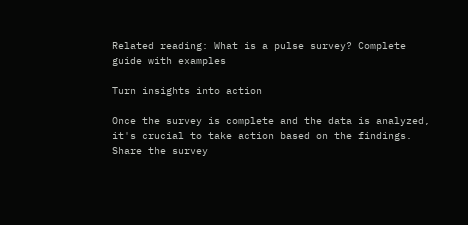Related reading: What is a pulse survey? Complete guide with examples

Turn insights into action

Once the survey is complete and the data is analyzed, it's crucial to take action based on the findings. Share the survey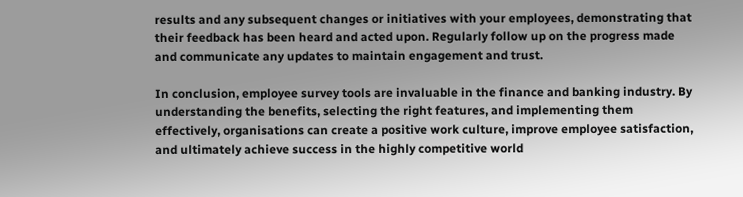results and any subsequent changes or initiatives with your employees, demonstrating that their feedback has been heard and acted upon. Regularly follow up on the progress made and communicate any updates to maintain engagement and trust.

In conclusion, employee survey tools are invaluable in the finance and banking industry. By understanding the benefits, selecting the right features, and implementing them effectively, organisations can create a positive work culture, improve employee satisfaction, and ultimately achieve success in the highly competitive world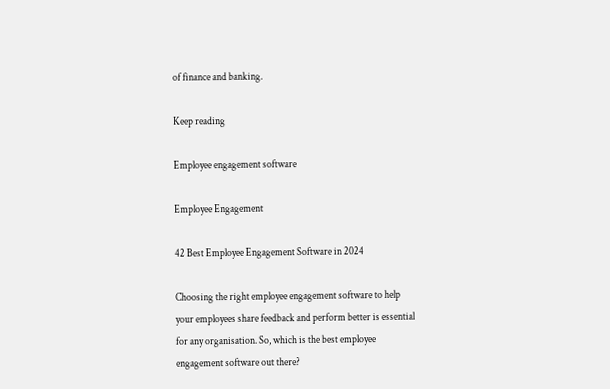of finance and banking.

Keep reading

Employee engagement software

Employee Engagement

42 Best Employee Engagement Software in 2024

Choosing the right employee engagement software to help your employees share feedback and perform better is essential for any organisation. So, which is the best employee engagement software out there?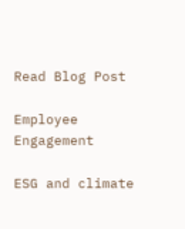Read Blog Post

Employee Engagement

ESG and climate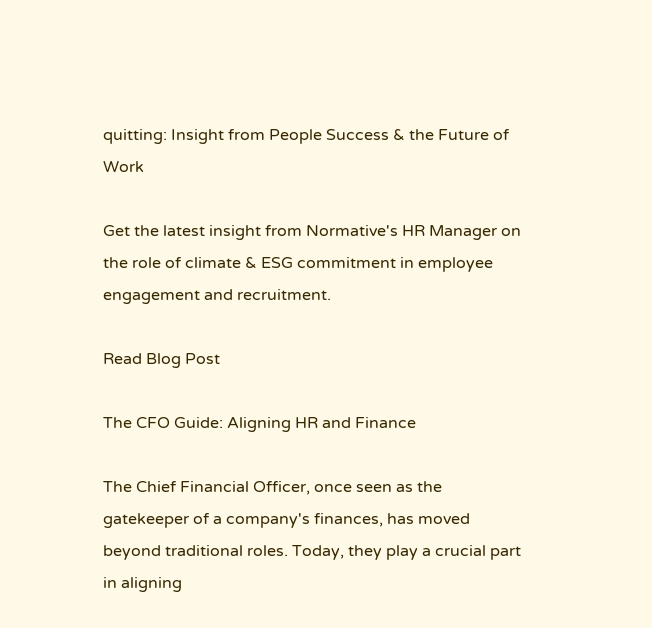quitting: Insight from People Success & the Future of Work

Get the latest insight from Normative's HR Manager on the role of climate & ESG commitment in employee engagement and recruitment.

Read Blog Post

The CFO Guide: Aligning HR and Finance

The Chief Financial Officer, once seen as the gatekeeper of a company's finances, has moved beyond traditional roles. Today, they play a crucial part in aligning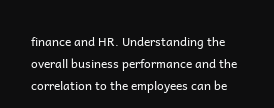finance and HR. Understanding the overall business performance and the correlation to the employees can be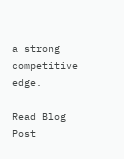a strong competitive edge.

Read Blog Post